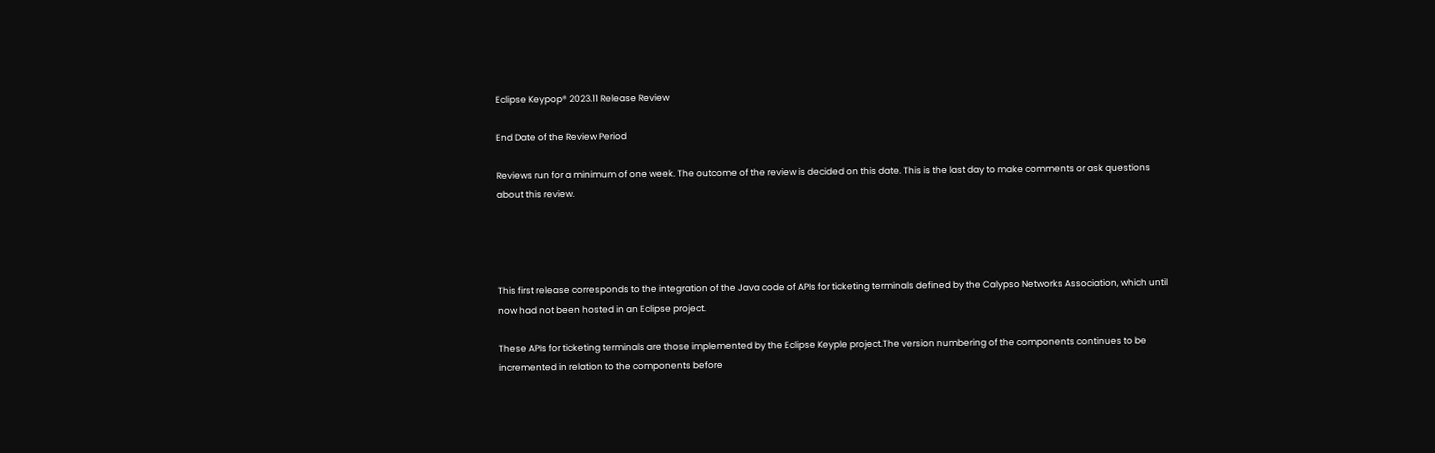Eclipse Keypop® 2023.11 Release Review

End Date of the Review Period

Reviews run for a minimum of one week. The outcome of the review is decided on this date. This is the last day to make comments or ask questions about this review.




This first release corresponds to the integration of the Java code of APIs for ticketing terminals defined by the Calypso Networks Association, which until now had not been hosted in an Eclipse project.

These APIs for ticketing terminals are those implemented by the Eclipse Keyple project.The version numbering of the components continues to be incremented in relation to the components before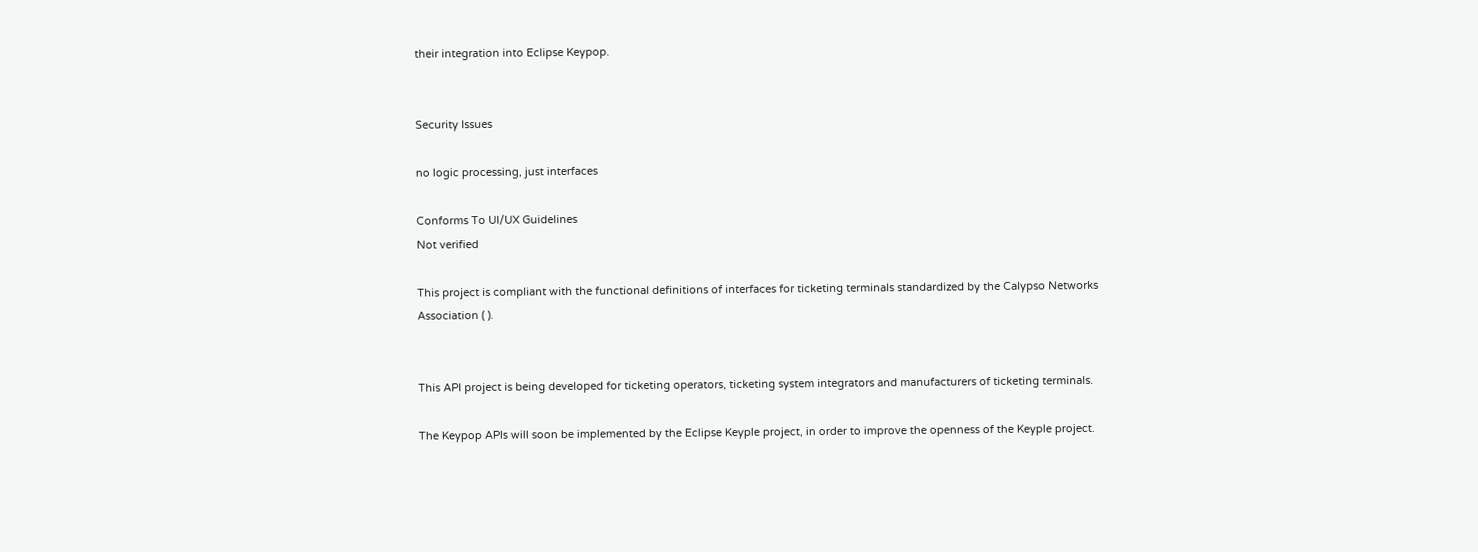their integration into Eclipse Keypop.


Security Issues

no logic processing, just interfaces

Conforms To UI/UX Guidelines
Not verified

This project is compliant with the functional definitions of interfaces for ticketing terminals standardized by the Calypso Networks Association ( ).


This API project is being developed for ticketing operators, ticketing system integrators and manufacturers of ticketing terminals.

The Keypop APIs will soon be implemented by the Eclipse Keyple project, in order to improve the openness of the Keyple project.